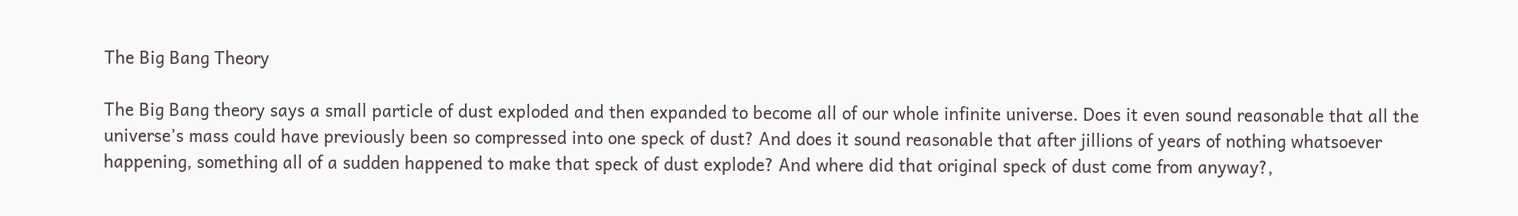The Big Bang Theory

The Big Bang theory says a small particle of dust exploded and then expanded to become all of our whole infinite universe. Does it even sound reasonable that all the universe’s mass could have previously been so compressed into one speck of dust? And does it sound reasonable that after jillions of years of nothing whatsoever happening, something all of a sudden happened to make that speck of dust explode? And where did that original speck of dust come from anyway?,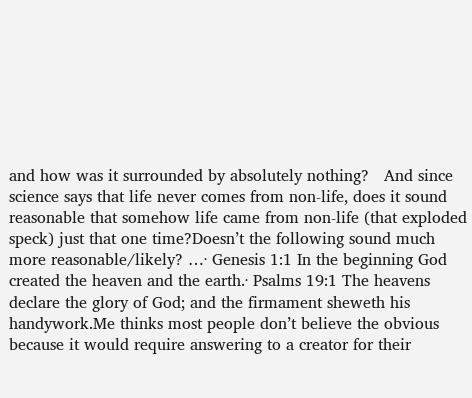and how was it surrounded by absolutely nothing?   And since science says that life never comes from non-life, does it sound reasonable that somehow life came from non-life (that exploded speck) just that one time?Doesn’t the following sound much more reasonable/likely? …· Genesis 1:1 In the beginning God created the heaven and the earth.· Psalms 19:1 The heavens declare the glory of God; and the firmament sheweth his handywork.Me thinks most people don’t believe the obvious because it would require answering to a creator for their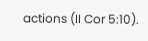actions (II Cor 5:10).